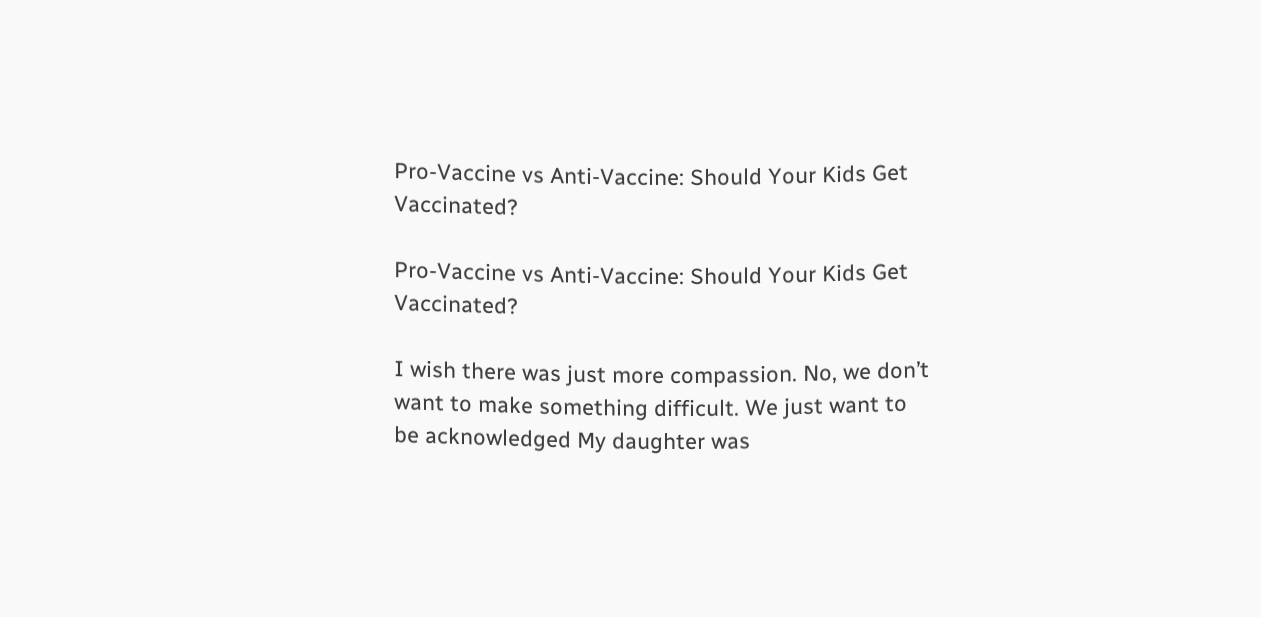Pro-Vaccine vs Anti-Vaccine: Should Your Kids Get Vaccinated?

Pro-Vaccine vs Anti-Vaccine: Should Your Kids Get Vaccinated?

I wish there was just more compassion. No, we don’t want to make something difficult. We just want to be acknowledged My daughter was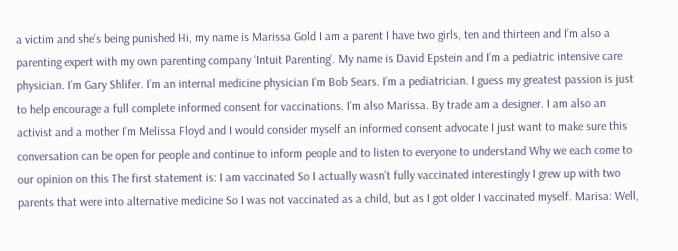a victim and she’s being punished Hi, my name is Marissa Gold I am a parent I have two girls, ten and thirteen and I’m also a parenting expert with my own parenting company ‘Intuit Parenting’. My name is David Epstein and I’m a pediatric intensive care physician. I’m Gary Shlifer. I’m an internal medicine physician I’m Bob Sears. I’m a pediatrician. I guess my greatest passion is just to help encourage a full complete informed consent for vaccinations. I’m also Marissa. By trade am a designer. I am also an activist and a mother I’m Melissa Floyd and I would consider myself an informed consent advocate I just want to make sure this conversation can be open for people and continue to inform people and to listen to everyone to understand Why we each come to our opinion on this The first statement is: I am vaccinated So I actually wasn’t fully vaccinated interestingly I grew up with two parents that were into alternative medicine So I was not vaccinated as a child, but as I got older I vaccinated myself. Marisa: Well,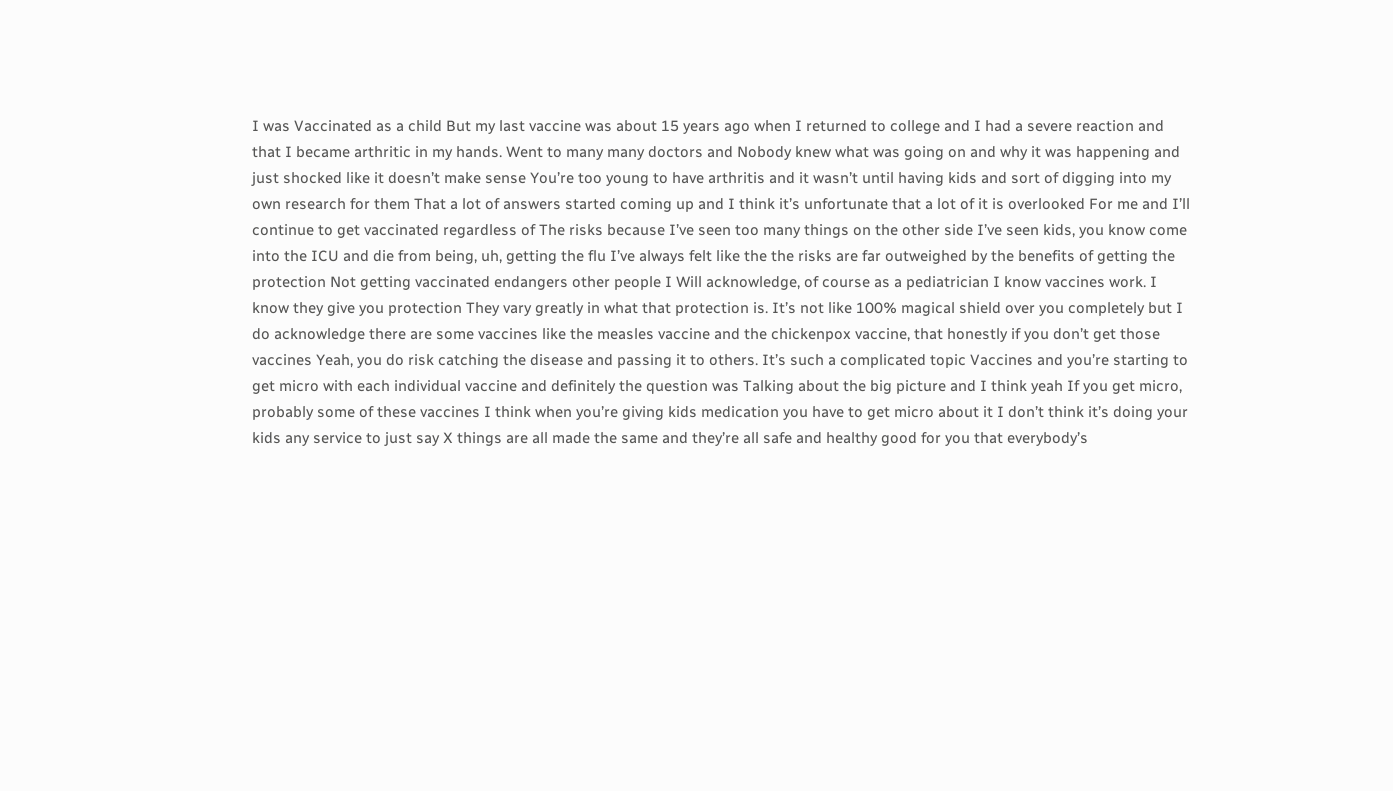I was Vaccinated as a child But my last vaccine was about 15 years ago when I returned to college and I had a severe reaction and that I became arthritic in my hands. Went to many many doctors and Nobody knew what was going on and why it was happening and just shocked like it doesn’t make sense You’re too young to have arthritis and it wasn’t until having kids and sort of digging into my own research for them That a lot of answers started coming up and I think it’s unfortunate that a lot of it is overlooked For me and I’ll continue to get vaccinated regardless of The risks because I’ve seen too many things on the other side I’ve seen kids, you know come into the ICU and die from being, uh, getting the flu I’ve always felt like the the risks are far outweighed by the benefits of getting the protection Not getting vaccinated endangers other people I Will acknowledge, of course as a pediatrician I know vaccines work. I know they give you protection They vary greatly in what that protection is. It’s not like 100% magical shield over you completely but I do acknowledge there are some vaccines like the measles vaccine and the chickenpox vaccine, that honestly if you don’t get those vaccines Yeah, you do risk catching the disease and passing it to others. It’s such a complicated topic Vaccines and you’re starting to get micro with each individual vaccine and definitely the question was Talking about the big picture and I think yeah If you get micro, probably some of these vaccines I think when you’re giving kids medication you have to get micro about it I don’t think it’s doing your kids any service to just say X things are all made the same and they’re all safe and healthy good for you that everybody’s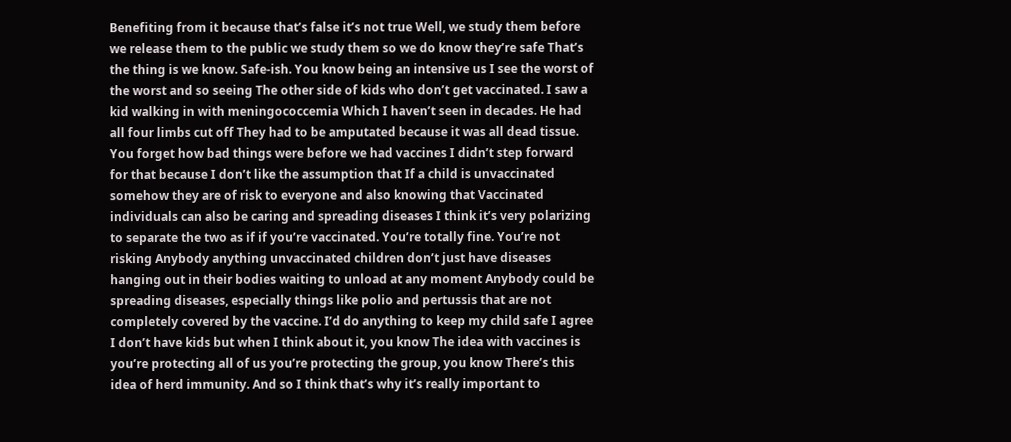Benefiting from it because that’s false it’s not true Well, we study them before we release them to the public we study them so we do know they’re safe That’s the thing is we know. Safe-ish. You know being an intensive us I see the worst of the worst and so seeing The other side of kids who don’t get vaccinated. I saw a kid walking in with meningococcemia Which I haven’t seen in decades. He had all four limbs cut off They had to be amputated because it was all dead tissue. You forget how bad things were before we had vaccines I didn’t step forward for that because I don’t like the assumption that If a child is unvaccinated somehow they are of risk to everyone and also knowing that Vaccinated individuals can also be caring and spreading diseases I think it’s very polarizing to separate the two as if if you’re vaccinated. You’re totally fine. You’re not risking Anybody anything unvaccinated children don’t just have diseases hanging out in their bodies waiting to unload at any moment Anybody could be spreading diseases, especially things like polio and pertussis that are not completely covered by the vaccine. I’d do anything to keep my child safe I agree I don’t have kids but when I think about it, you know The idea with vaccines is you’re protecting all of us you’re protecting the group, you know There’s this idea of herd immunity. And so I think that’s why it’s really important to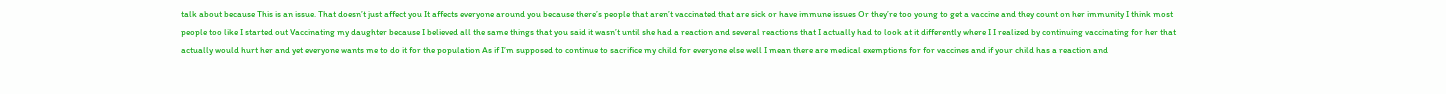talk about because This is an issue. That doesn’t just affect you It affects everyone around you because there’s people that aren’t vaccinated that are sick or have immune issues Or they’re too young to get a vaccine and they count on her immunity I think most people too like I started out Vaccinating my daughter because I believed all the same things that you said it wasn’t until she had a reaction and several reactions that I actually had to look at it differently where I I realized by continuing vaccinating for her that actually would hurt her and yet everyone wants me to do it for the population As if I’m supposed to continue to sacrifice my child for everyone else well I mean there are medical exemptions for for vaccines and if your child has a reaction and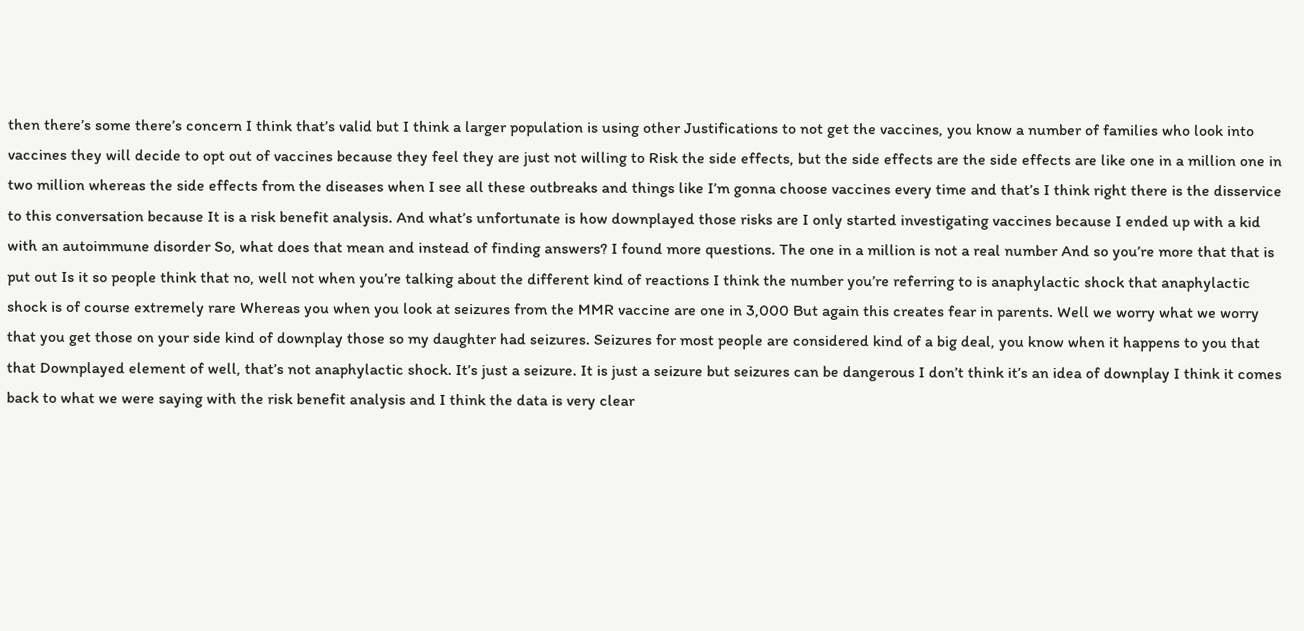then there’s some there’s concern I think that’s valid but I think a larger population is using other Justifications to not get the vaccines, you know a number of families who look into vaccines they will decide to opt out of vaccines because they feel they are just not willing to Risk the side effects, but the side effects are the side effects are like one in a million one in two million whereas the side effects from the diseases when I see all these outbreaks and things like I’m gonna choose vaccines every time and that’s I think right there is the disservice to this conversation because It is a risk benefit analysis. And what’s unfortunate is how downplayed those risks are I only started investigating vaccines because I ended up with a kid with an autoimmune disorder So, what does that mean and instead of finding answers? I found more questions. The one in a million is not a real number And so you’re more that that is put out Is it so people think that no, well not when you’re talking about the different kind of reactions I think the number you’re referring to is anaphylactic shock that anaphylactic shock is of course extremely rare Whereas you when you look at seizures from the MMR vaccine are one in 3,000 But again this creates fear in parents. Well we worry what we worry that you get those on your side kind of downplay those so my daughter had seizures. Seizures for most people are considered kind of a big deal, you know when it happens to you that that Downplayed element of well, that’s not anaphylactic shock. It’s just a seizure. It is just a seizure but seizures can be dangerous I don’t think it’s an idea of downplay I think it comes back to what we were saying with the risk benefit analysis and I think the data is very clear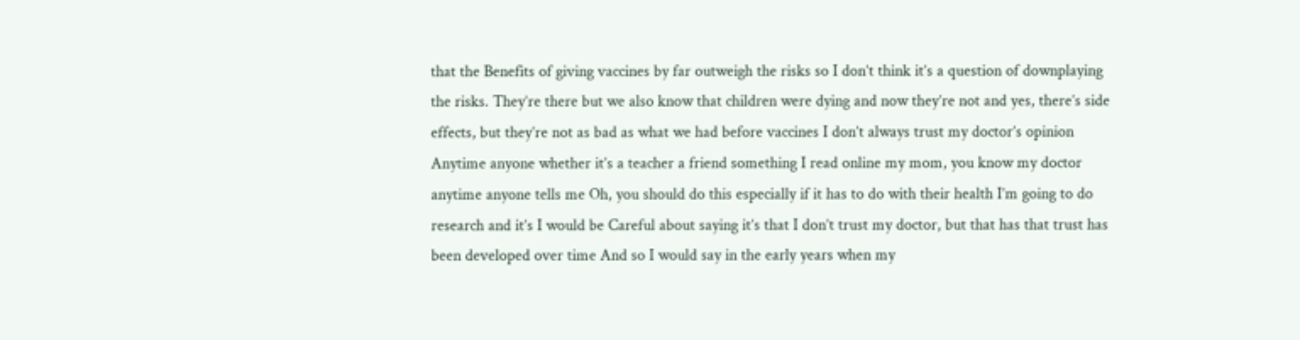that the Benefits of giving vaccines by far outweigh the risks so I don’t think it’s a question of downplaying the risks. They’re there but we also know that children were dying and now they’re not and yes, there’s side effects, but they’re not as bad as what we had before vaccines I don’t always trust my doctor’s opinion Anytime anyone whether it’s a teacher a friend something I read online my mom, you know my doctor anytime anyone tells me Oh, you should do this especially if it has to do with their health I’m going to do research and it’s I would be Careful about saying it’s that I don’t trust my doctor, but that has that trust has been developed over time And so I would say in the early years when my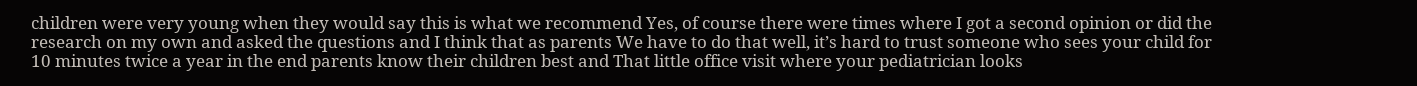children were very young when they would say this is what we recommend Yes, of course there were times where I got a second opinion or did the research on my own and asked the questions and I think that as parents We have to do that well, it’s hard to trust someone who sees your child for 10 minutes twice a year in the end parents know their children best and That little office visit where your pediatrician looks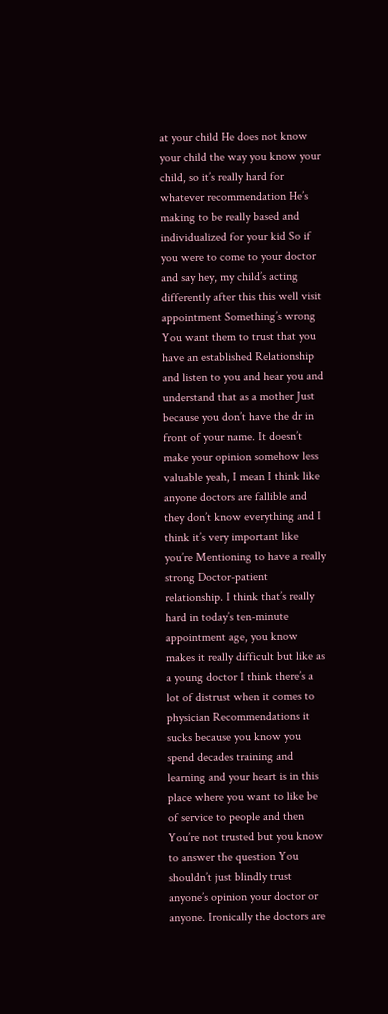at your child He does not know your child the way you know your child, so it’s really hard for whatever recommendation He’s making to be really based and individualized for your kid So if you were to come to your doctor and say hey, my child’s acting differently after this this well visit appointment Something’s wrong You want them to trust that you have an established Relationship and listen to you and hear you and understand that as a mother Just because you don’t have the dr in front of your name. It doesn’t make your opinion somehow less valuable yeah, I mean I think like anyone doctors are fallible and they don’t know everything and I think it’s very important like you’re Mentioning to have a really strong Doctor-patient relationship. I think that’s really hard in today’s ten-minute appointment age, you know makes it really difficult but like as a young doctor I think there’s a lot of distrust when it comes to physician Recommendations it sucks because you know you spend decades training and learning and your heart is in this place where you want to like be of service to people and then You’re not trusted but you know to answer the question You shouldn’t just blindly trust anyone’s opinion your doctor or anyone. Ironically the doctors are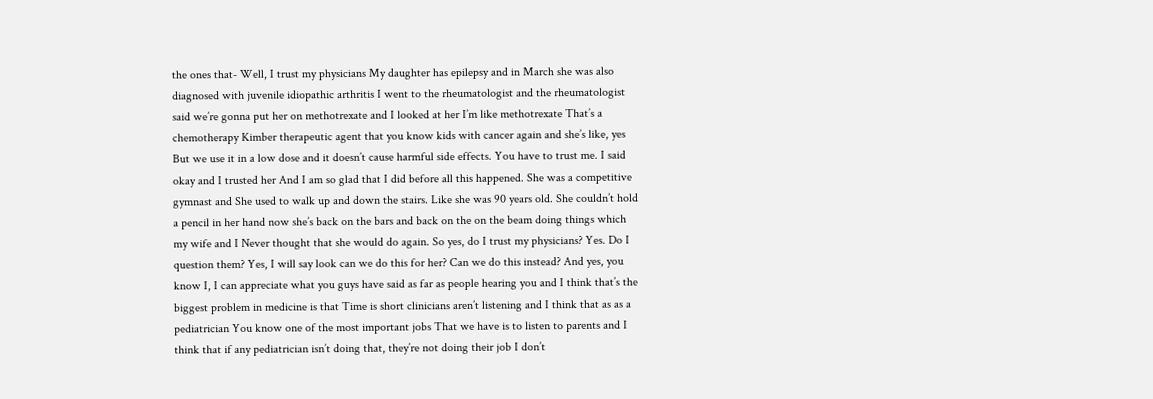the ones that- Well, I trust my physicians My daughter has epilepsy and in March she was also diagnosed with juvenile idiopathic arthritis I went to the rheumatologist and the rheumatologist said we’re gonna put her on methotrexate and I looked at her I’m like methotrexate That’s a chemotherapy Kimber therapeutic agent that you know kids with cancer again and she’s like, yes But we use it in a low dose and it doesn’t cause harmful side effects. You have to trust me. I said okay and I trusted her And I am so glad that I did before all this happened. She was a competitive gymnast and She used to walk up and down the stairs. Like she was 90 years old. She couldn’t hold a pencil in her hand now she’s back on the bars and back on the on the beam doing things which my wife and I Never thought that she would do again. So yes, do I trust my physicians? Yes. Do I question them? Yes, I will say look can we do this for her? Can we do this instead? And yes, you know I, I can appreciate what you guys have said as far as people hearing you and I think that’s the biggest problem in medicine is that Time is short clinicians aren’t listening and I think that as as a pediatrician You know one of the most important jobs That we have is to listen to parents and I think that if any pediatrician isn’t doing that, they’re not doing their job I don’t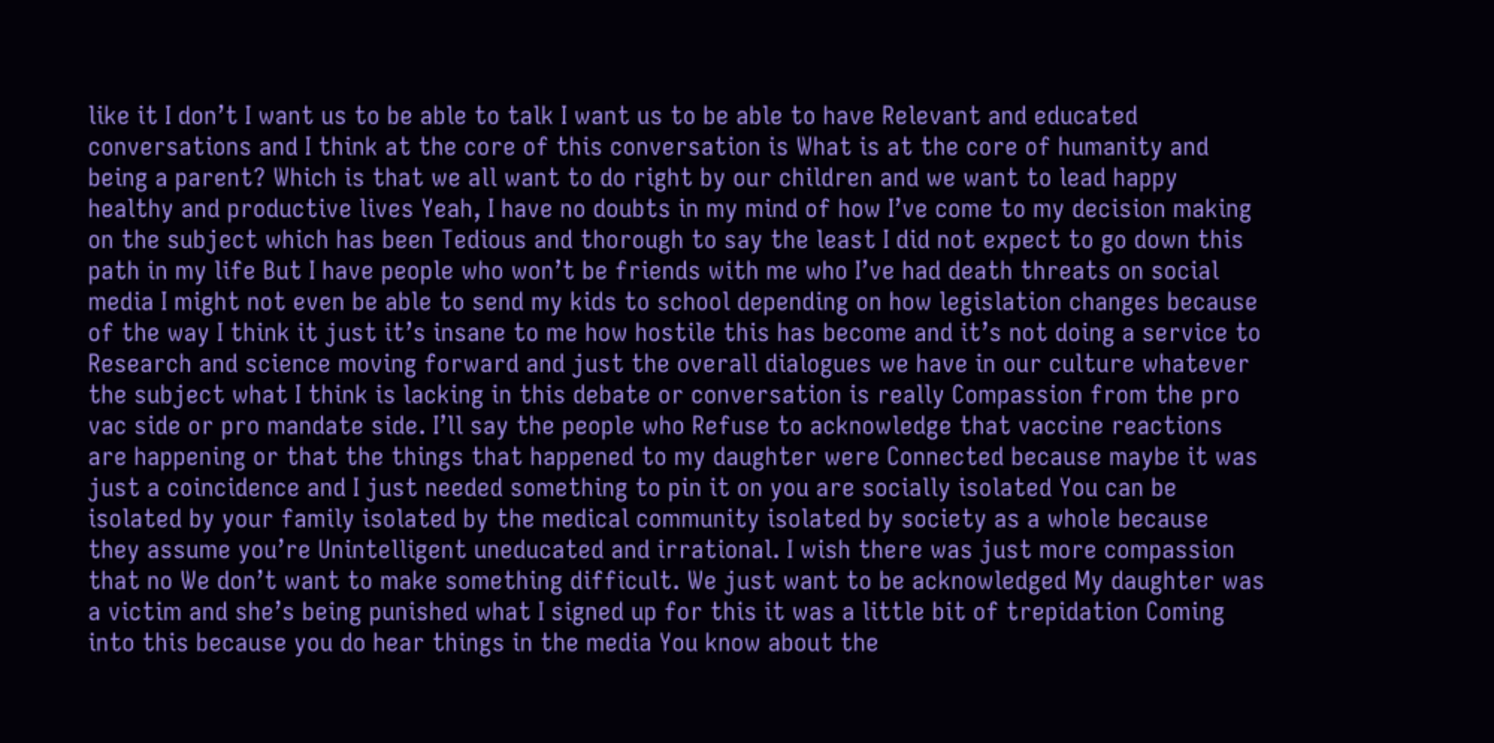like it I don’t I want us to be able to talk I want us to be able to have Relevant and educated conversations and I think at the core of this conversation is What is at the core of humanity and being a parent? Which is that we all want to do right by our children and we want to lead happy healthy and productive lives Yeah, I have no doubts in my mind of how I’ve come to my decision making on the subject which has been Tedious and thorough to say the least I did not expect to go down this path in my life But I have people who won’t be friends with me who I’ve had death threats on social media I might not even be able to send my kids to school depending on how legislation changes because of the way I think it just it’s insane to me how hostile this has become and it’s not doing a service to Research and science moving forward and just the overall dialogues we have in our culture whatever the subject what I think is lacking in this debate or conversation is really Compassion from the pro vac side or pro mandate side. I’ll say the people who Refuse to acknowledge that vaccine reactions are happening or that the things that happened to my daughter were Connected because maybe it was just a coincidence and I just needed something to pin it on you are socially isolated You can be isolated by your family isolated by the medical community isolated by society as a whole because they assume you’re Unintelligent uneducated and irrational. I wish there was just more compassion that no We don’t want to make something difficult. We just want to be acknowledged My daughter was a victim and she’s being punished what I signed up for this it was a little bit of trepidation Coming into this because you do hear things in the media You know about the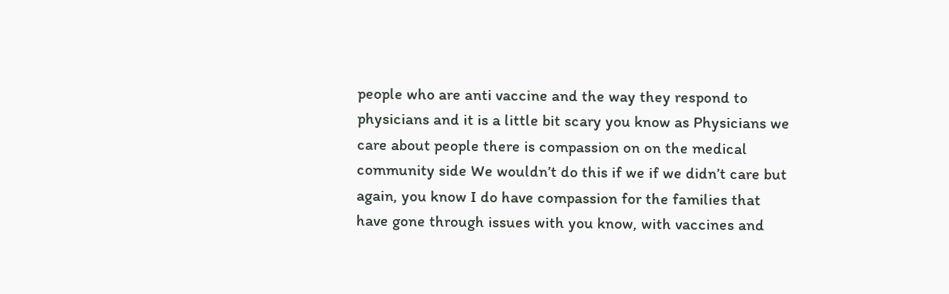people who are anti vaccine and the way they respond to physicians and it is a little bit scary you know as Physicians we care about people there is compassion on on the medical community side We wouldn’t do this if we if we didn’t care but again, you know I do have compassion for the families that have gone through issues with you know, with vaccines and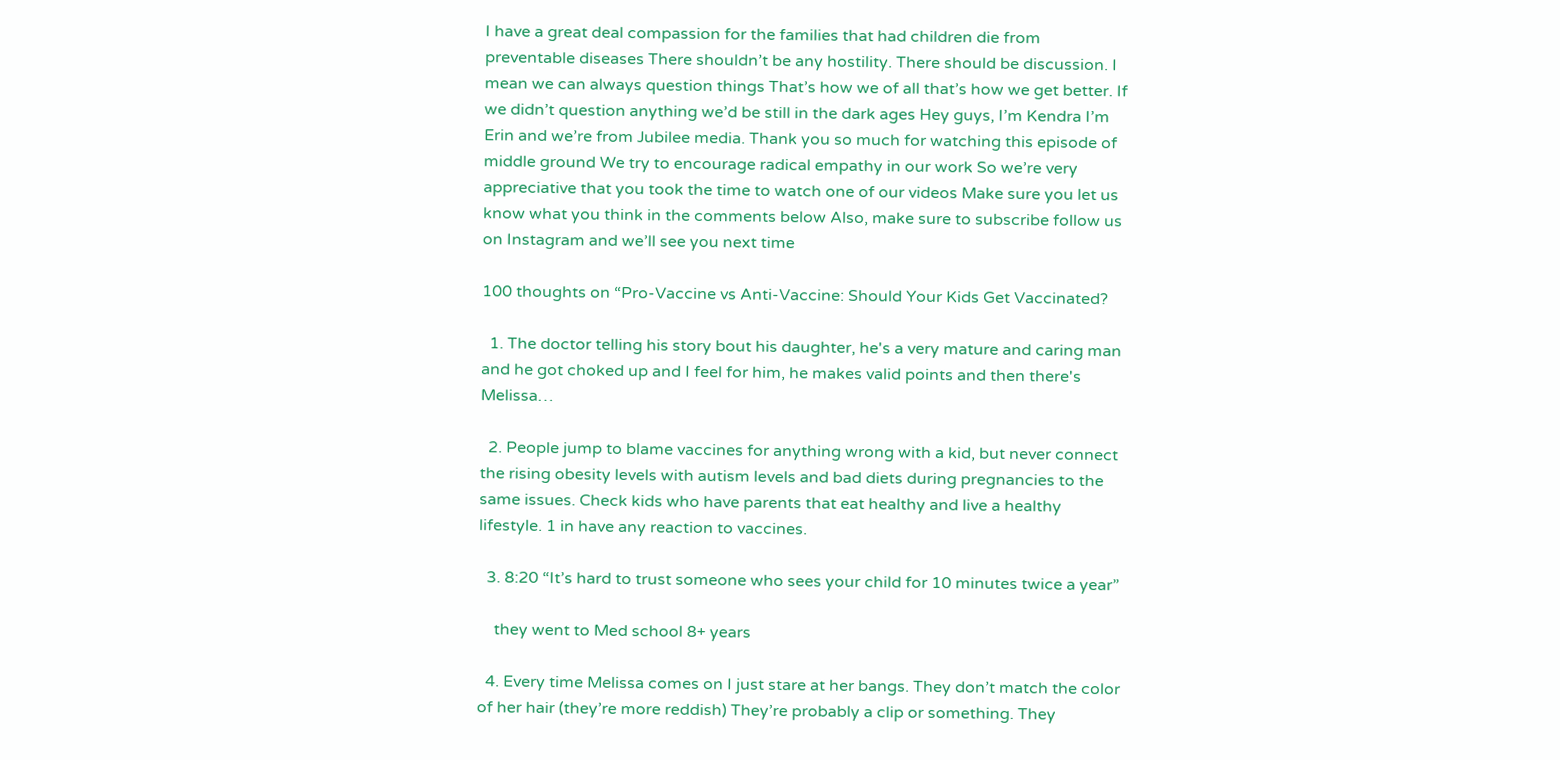I have a great deal compassion for the families that had children die from preventable diseases There shouldn’t be any hostility. There should be discussion. I mean we can always question things That’s how we of all that’s how we get better. If we didn’t question anything we’d be still in the dark ages Hey guys, I’m Kendra I’m Erin and we’re from Jubilee media. Thank you so much for watching this episode of middle ground We try to encourage radical empathy in our work So we’re very appreciative that you took the time to watch one of our videos Make sure you let us know what you think in the comments below Also, make sure to subscribe follow us on Instagram and we’ll see you next time

100 thoughts on “Pro-Vaccine vs Anti-Vaccine: Should Your Kids Get Vaccinated?

  1. The doctor telling his story bout his daughter, he's a very mature and caring man and he got choked up and I feel for him, he makes valid points and then there's Melissa…

  2. People jump to blame vaccines for anything wrong with a kid, but never connect the rising obesity levels with autism levels and bad diets during pregnancies to the same issues. Check kids who have parents that eat healthy and live a healthy lifestyle. 1 in have any reaction to vaccines.

  3. 8:20 “It’s hard to trust someone who sees your child for 10 minutes twice a year”

    they went to Med school 8+ years

  4. Every time Melissa comes on I just stare at her bangs. They don’t match the color of her hair (they’re more reddish) They’re probably a clip or something. They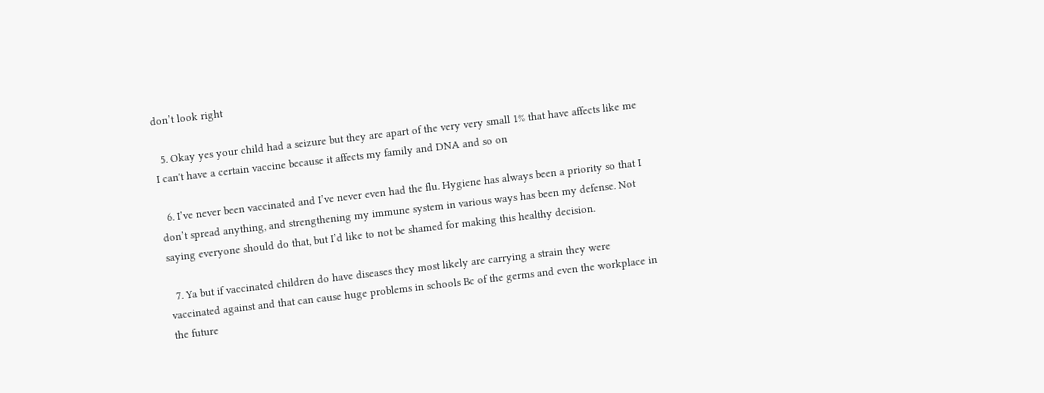don’t look right

  5. Okay yes your child had a seizure but they are apart of the very very small 1% that have affects like me I can't have a certain vaccine because it affects my family and DNA and so on

  6. I’ve never been vaccinated and I’ve never even had the flu. Hygiene has always been a priority so that I don’t spread anything, and strengthening my immune system in various ways has been my defense. Not saying everyone should do that, but I’d like to not be shamed for making this healthy decision.

  7. Ya but if vaccinated children do have diseases they most likely are carrying a strain they were vaccinated against and that can cause huge problems in schools Bc of the germs and even the workplace in the future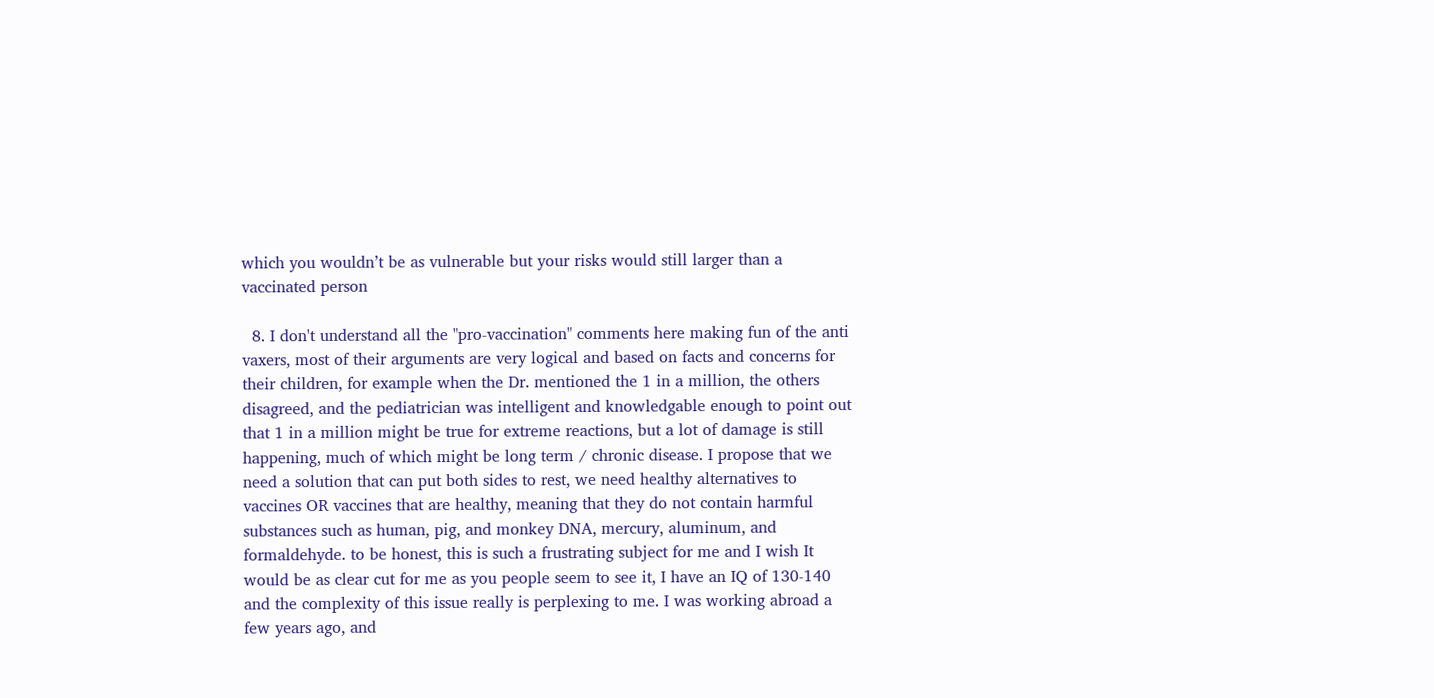which you wouldn’t be as vulnerable but your risks would still larger than a vaccinated person

  8. I don't understand all the "pro-vaccination" comments here making fun of the anti vaxers, most of their arguments are very logical and based on facts and concerns for their children, for example when the Dr. mentioned the 1 in a million, the others disagreed, and the pediatrician was intelligent and knowledgable enough to point out that 1 in a million might be true for extreme reactions, but a lot of damage is still happening, much of which might be long term / chronic disease. I propose that we need a solution that can put both sides to rest, we need healthy alternatives to vaccines OR vaccines that are healthy, meaning that they do not contain harmful substances such as human, pig, and monkey DNA, mercury, aluminum, and formaldehyde. to be honest, this is such a frustrating subject for me and I wish It would be as clear cut for me as you people seem to see it, I have an IQ of 130-140 and the complexity of this issue really is perplexing to me. I was working abroad a few years ago, and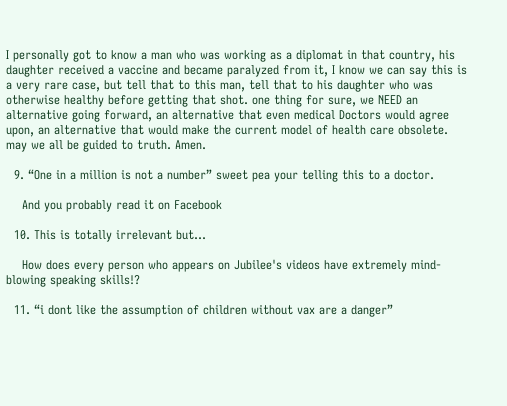I personally got to know a man who was working as a diplomat in that country, his daughter received a vaccine and became paralyzed from it, I know we can say this is a very rare case, but tell that to this man, tell that to his daughter who was otherwise healthy before getting that shot. one thing for sure, we NEED an alternative going forward, an alternative that even medical Doctors would agree upon, an alternative that would make the current model of health care obsolete. may we all be guided to truth. Amen.

  9. “One in a million is not a number” sweet pea your telling this to a doctor.

    And you probably read it on Facebook

  10. This is totally irrelevant but…

    How does every person who appears on Jubilee's videos have extremely mind-blowing speaking skills!?

  11. “i dont like the assumption of children without vax are a danger”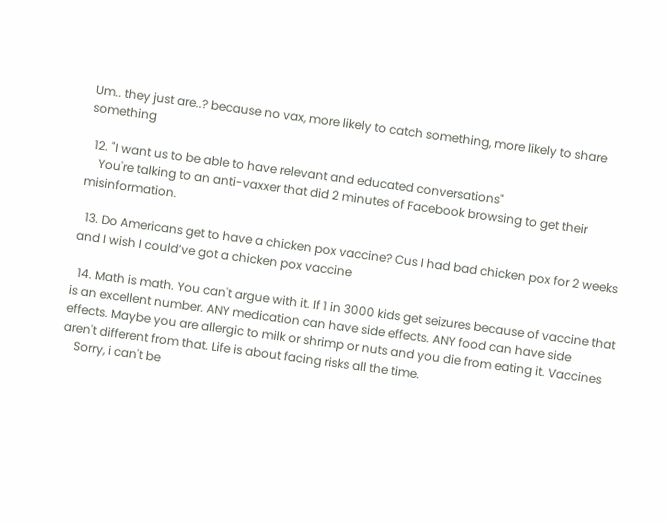Um.. they just are..? because no vax, more likely to catch something, more likely to share something

  12. "I want us to be able to have relevant and educated conversations"
    You're talking to an anti-vaxxer that did 2 minutes of Facebook browsing to get their misinformation.

  13. Do Americans get to have a chicken pox vaccine? Cus I had bad chicken pox for 2 weeks and I wish I could’ve got a chicken pox vaccine

  14. Math is math. You can't argue with it. If 1 in 3000 kids get seizures because of vaccine that is an excellent number. ANY medication can have side effects. ANY food can have side effects. Maybe you are allergic to milk or shrimp or nuts and you die from eating it. Vaccines aren't different from that. Life is about facing risks all the time.
    Sorry, i can't be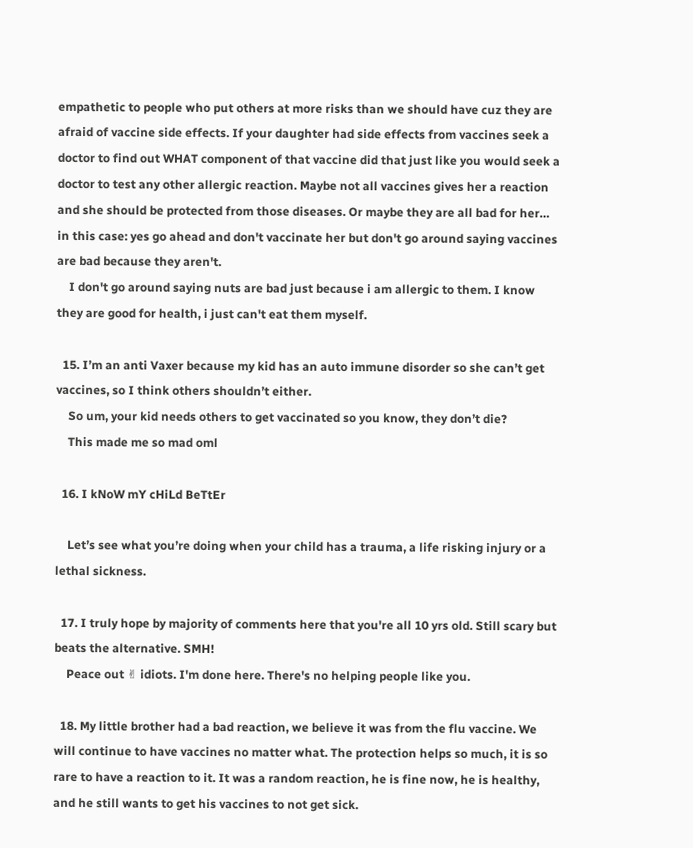empathetic to people who put others at more risks than we should have cuz they are afraid of vaccine side effects. If your daughter had side effects from vaccines seek a doctor to find out WHAT component of that vaccine did that just like you would seek a doctor to test any other allergic reaction. Maybe not all vaccines gives her a reaction and she should be protected from those diseases. Or maybe they are all bad for her… in this case: yes go ahead and don't vaccinate her but don't go around saying vaccines are bad because they aren't.
    I don't go around saying nuts are bad just because i am allergic to them. I know they are good for health, i just can't eat them myself.

  15. I’m an anti Vaxer because my kid has an auto immune disorder so she can’t get vaccines, so I think others shouldn’t either.
    So um, your kid needs others to get vaccinated so you know, they don’t die?
    This made me so mad oml

  16. I kNoW mY cHiLd BeTtEr

    Let’s see what you’re doing when your child has a trauma, a life risking injury or a lethal sickness.

  17. I truly hope by majority of comments here that you're all 10 yrs old. Still scary but beats the alternative. SMH!
    Peace out ✌ idiots. I'm done here. There's no helping people like you.

  18. My little brother had a bad reaction, we believe it was from the flu vaccine. We will continue to have vaccines no matter what. The protection helps so much, it is so rare to have a reaction to it. It was a random reaction, he is fine now, he is healthy, and he still wants to get his vaccines to not get sick.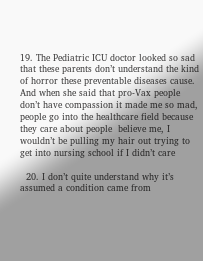19. The Pediatric ICU doctor looked so sad that these parents don’t understand the kind of horror these preventable diseases cause. And when she said that pro-Vax people don’t have compassion it made me so mad, people go into the healthcare field because they care about people  believe me, I wouldn’t be pulling my hair out trying to get into nursing school if I didn’t care

  20. I don’t quite understand why it’s assumed a condition came from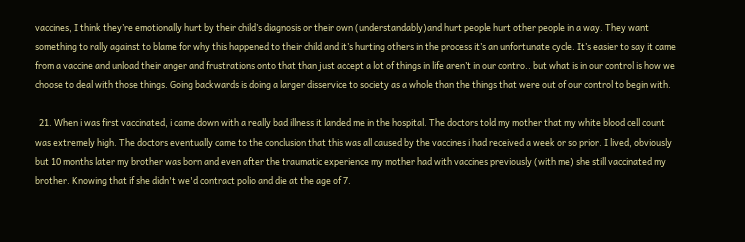vaccines, I think they’re emotionally hurt by their child’s diagnosis or their own (understandably)and hurt people hurt other people in a way. They want something to rally against to blame for why this happened to their child and it’s hurting others in the process it’s an unfortunate cycle. It’s easier to say it came from a vaccine and unload their anger and frustrations onto that than just accept a lot of things in life aren’t in our contro.. but what is in our control is how we choose to deal with those things. Going backwards is doing a larger disservice to society as a whole than the things that were out of our control to begin with.

  21. When i was first vaccinated, i came down with a really bad illness it landed me in the hospital. The doctors told my mother that my white blood cell count was extremely high. The doctors eventually came to the conclusion that this was all caused by the vaccines i had received a week or so prior. I lived, obviously but 10 months later my brother was born and even after the traumatic experience my mother had with vaccines previously (with me) she still vaccinated my brother. Knowing that if she didn't we'd contract polio and die at the age of 7.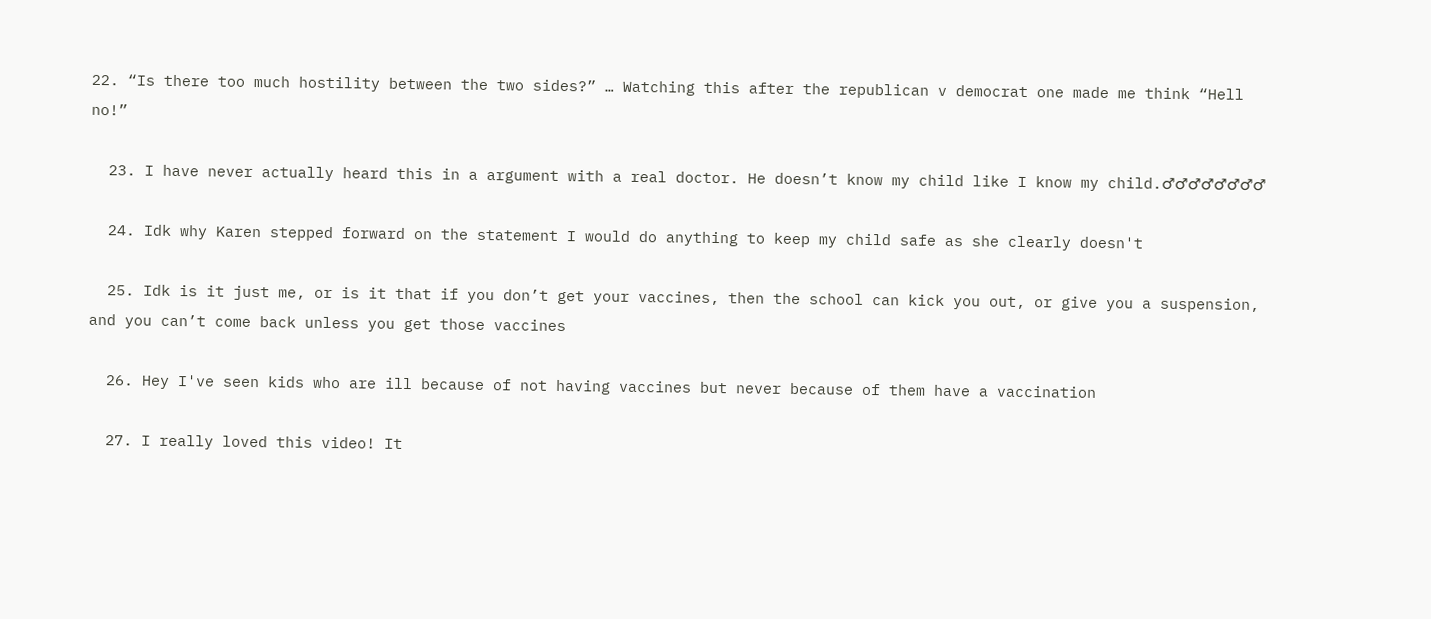22. “Is there too much hostility between the two sides?” … Watching this after the republican v democrat one made me think “Hell no!”

  23. I have never actually heard this in a argument with a real doctor. He doesn’t know my child like I know my child.♂♂♂♂♂♂♂♂

  24. Idk why Karen stepped forward on the statement I would do anything to keep my child safe as she clearly doesn't

  25. Idk is it just me, or is it that if you don’t get your vaccines, then the school can kick you out, or give you a suspension, and you can’t come back unless you get those vaccines

  26. Hey I've seen kids who are ill because of not having vaccines but never because of them have a vaccination

  27. I really loved this video! It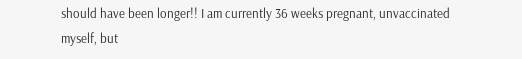should have been longer!! I am currently 36 weeks pregnant, unvaccinated myself, but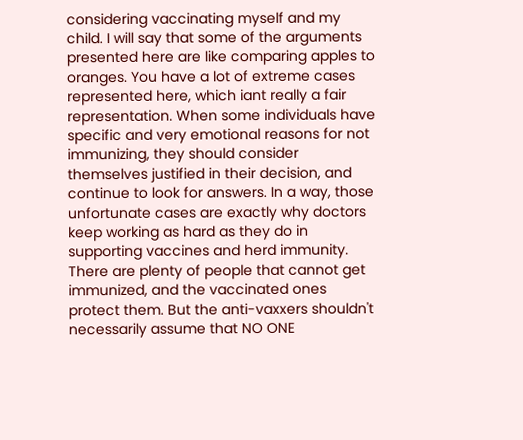considering vaccinating myself and my child. I will say that some of the arguments presented here are like comparing apples to oranges. You have a lot of extreme cases represented here, which iant really a fair representation. When some individuals have specific and very emotional reasons for not immunizing, they should consider themselves justified in their decision, and continue to look for answers. In a way, those unfortunate cases are exactly why doctors keep working as hard as they do in supporting vaccines and herd immunity. There are plenty of people that cannot get immunized, and the vaccinated ones protect them. But the anti-vaxxers shouldn't necessarily assume that NO ONE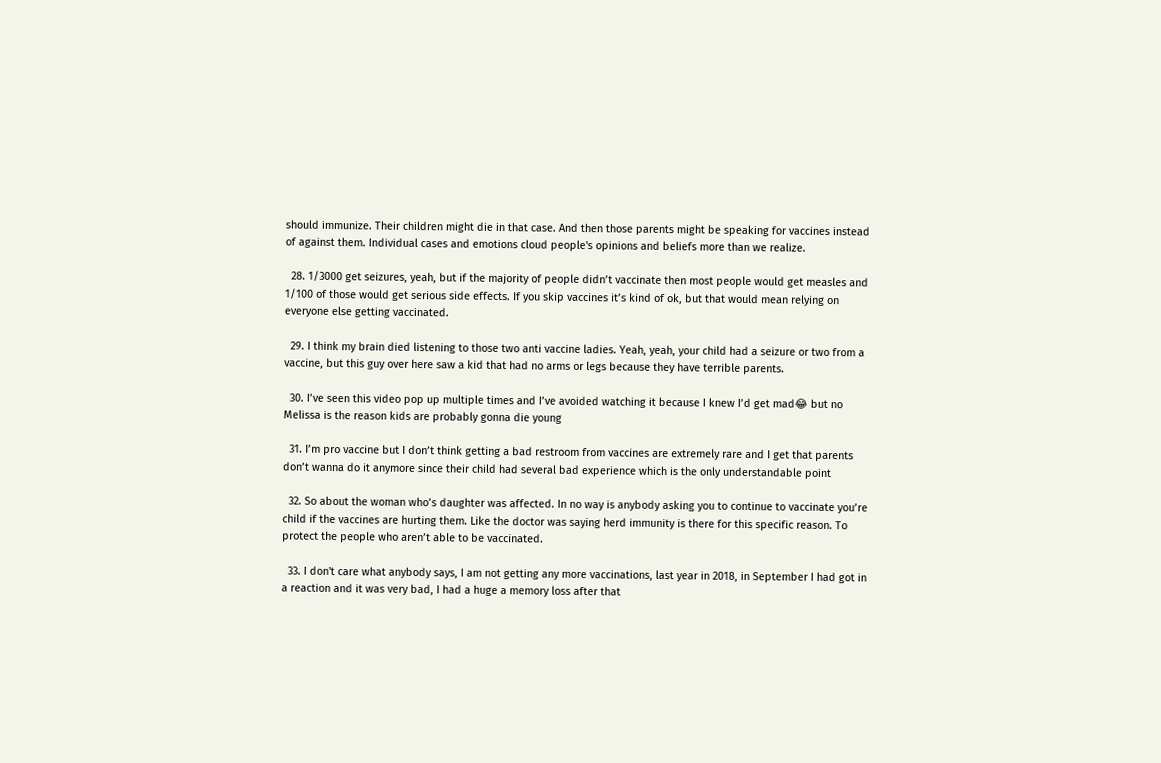should immunize. Their children might die in that case. And then those parents might be speaking for vaccines instead of against them. Individual cases and emotions cloud people's opinions and beliefs more than we realize.

  28. 1/3000 get seizures, yeah, but if the majority of people didn’t vaccinate then most people would get measles and 1/100 of those would get serious side effects. If you skip vaccines it’s kind of ok, but that would mean relying on everyone else getting vaccinated.

  29. I think my brain died listening to those two anti vaccine ladies. Yeah, yeah, your child had a seizure or two from a vaccine, but this guy over here saw a kid that had no arms or legs because they have terrible parents.

  30. I’ve seen this video pop up multiple times and I’ve avoided watching it because I knew I’d get mad😂 but no Melissa is the reason kids are probably gonna die young

  31. I’m pro vaccine but I don’t think getting a bad restroom from vaccines are extremely rare and I get that parents don’t wanna do it anymore since their child had several bad experience which is the only understandable point

  32. So about the woman who’s daughter was affected. In no way is anybody asking you to continue to vaccinate you’re child if the vaccines are hurting them. Like the doctor was saying herd immunity is there for this specific reason. To protect the people who aren’t able to be vaccinated.

  33. I don't care what anybody says, I am not getting any more vaccinations, last year in 2018, in September I had got in a reaction and it was very bad, I had a huge a memory loss after that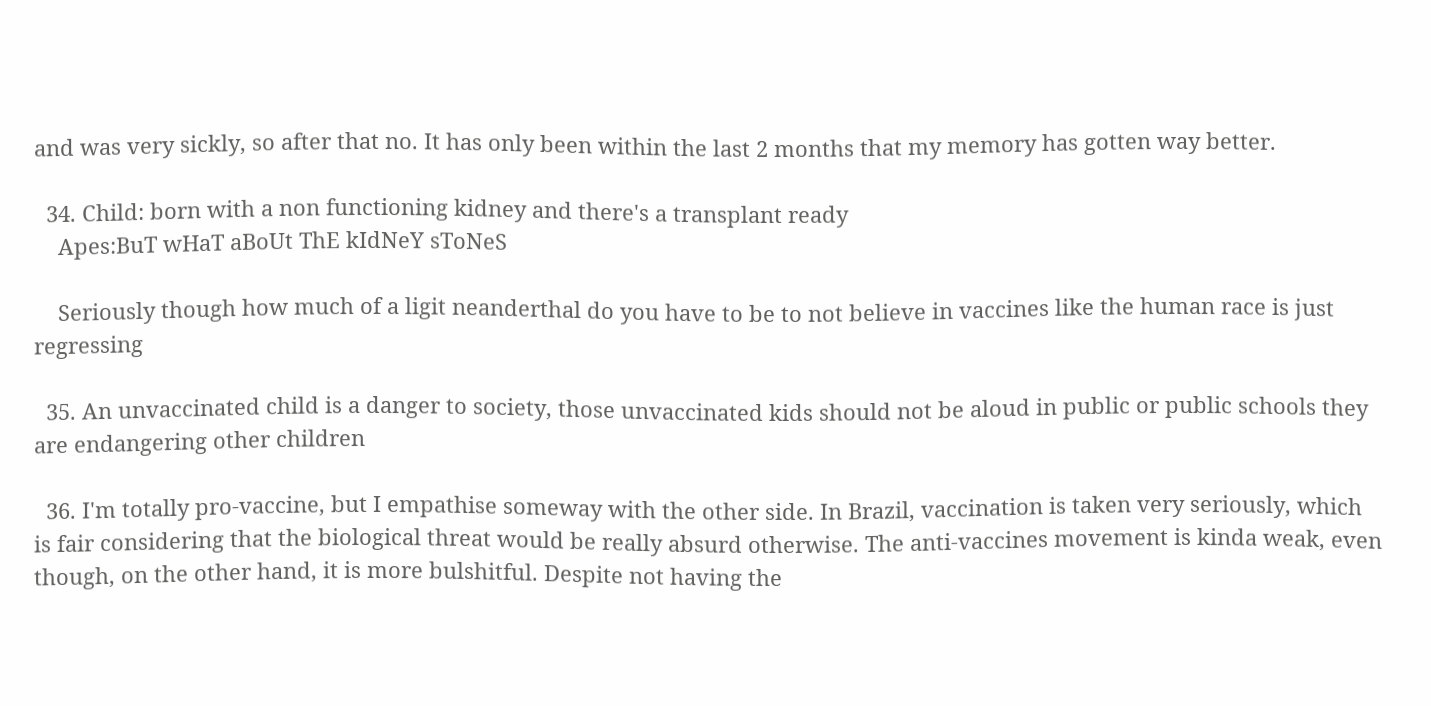and was very sickly, so after that no. It has only been within the last 2 months that my memory has gotten way better.

  34. Child: born with a non functioning kidney and there's a transplant ready
    Apes:BuT wHaT aBoUt ThE kIdNeY sToNeS

    Seriously though how much of a ligit neanderthal do you have to be to not believe in vaccines like the human race is just regressing

  35. An unvaccinated child is a danger to society, those unvaccinated kids should not be aloud in public or public schools they are endangering other children

  36. I'm totally pro-vaccine, but I empathise someway with the other side. In Brazil, vaccination is taken very seriously, which is fair considering that the biological threat would be really absurd otherwise. The anti-vaccines movement is kinda weak, even though, on the other hand, it is more bulshitful. Despite not having the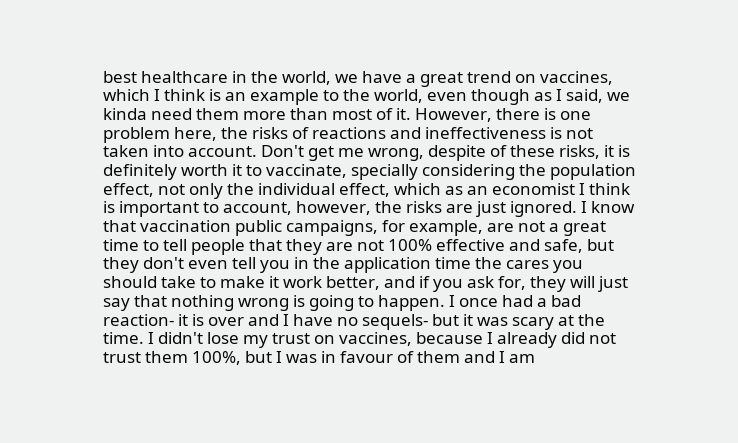best healthcare in the world, we have a great trend on vaccines, which I think is an example to the world, even though as I said, we kinda need them more than most of it. However, there is one problem here, the risks of reactions and ineffectiveness is not taken into account. Don't get me wrong, despite of these risks, it is definitely worth it to vaccinate, specially considering the population effect, not only the individual effect, which as an economist I think is important to account, however, the risks are just ignored. I know that vaccination public campaigns, for example, are not a great time to tell people that they are not 100% effective and safe, but they don't even tell you in the application time the cares you should take to make it work better, and if you ask for, they will just say that nothing wrong is going to happen. I once had a bad reaction- it is over and I have no sequels- but it was scary at the time. I didn't lose my trust on vaccines, because I already did not trust them 100%, but I was in favour of them and I am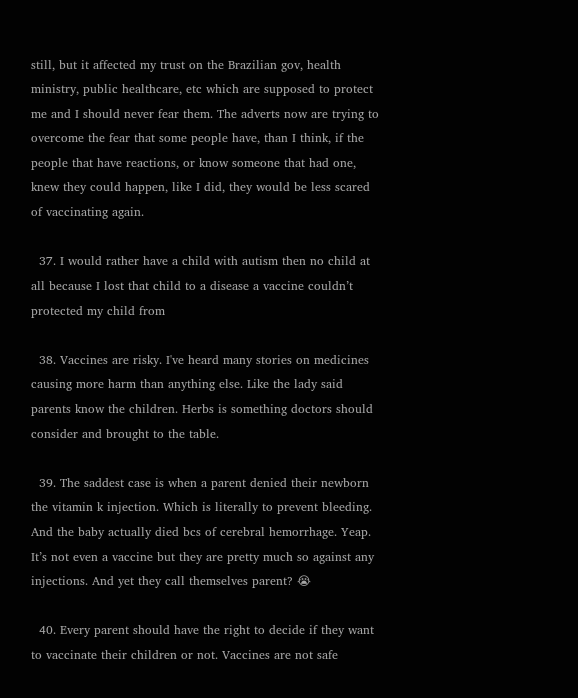still, but it affected my trust on the Brazilian gov, health ministry, public healthcare, etc which are supposed to protect me and I should never fear them. The adverts now are trying to overcome the fear that some people have, than I think, if the people that have reactions, or know someone that had one, knew they could happen, like I did, they would be less scared of vaccinating again.

  37. I would rather have a child with autism then no child at all because I lost that child to a disease a vaccine couldn’t protected my child from

  38. Vaccines are risky. I've heard many stories on medicines causing more harm than anything else. Like the lady said parents know the children. Herbs is something doctors should consider and brought to the table.

  39. The saddest case is when a parent denied their newborn the vitamin k injection. Which is literally to prevent bleeding. And the baby actually died bcs of cerebral hemorrhage. Yeap. It’s not even a vaccine but they are pretty much so against any injections. And yet they call themselves parent? 😭

  40. Every parent should have the right to decide if they want to vaccinate their children or not. Vaccines are not safe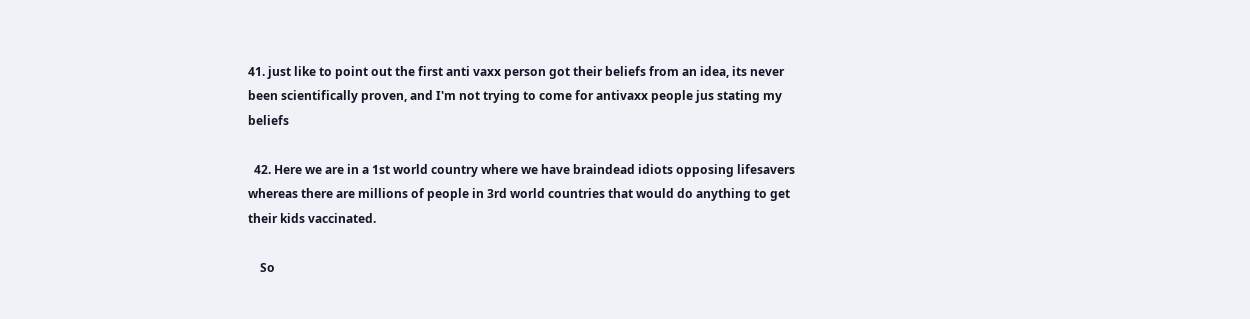41. just like to point out the first anti vaxx person got their beliefs from an idea, its never been scientifically proven, and I'm not trying to come for antivaxx people jus stating my beliefs

  42. Here we are in a 1st world country where we have braindead idiots opposing lifesavers whereas there are millions of people in 3rd world countries that would do anything to get their kids vaccinated.

    So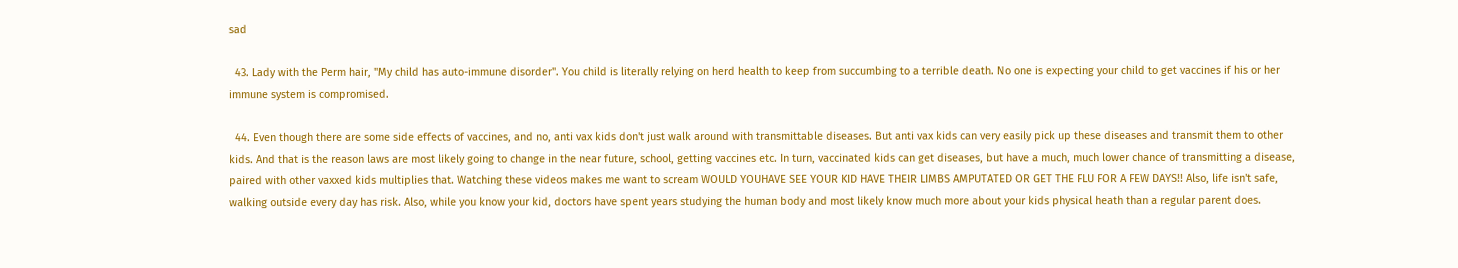sad

  43. Lady with the Perm hair, "My child has auto-immune disorder". You child is literally relying on herd health to keep from succumbing to a terrible death. No one is expecting your child to get vaccines if his or her immune system is compromised.

  44. Even though there are some side effects of vaccines, and no, anti vax kids don't just walk around with transmittable diseases. But anti vax kids can very easily pick up these diseases and transmit them to other kids. And that is the reason laws are most likely going to change in the near future, school, getting vaccines etc. In turn, vaccinated kids can get diseases, but have a much, much lower chance of transmitting a disease, paired with other vaxxed kids multiplies that. Watching these videos makes me want to scream WOULD YOUHAVE SEE YOUR KID HAVE THEIR LIMBS AMPUTATED OR GET THE FLU FOR A FEW DAYS!! Also, life isn't safe, walking outside every day has risk. Also, while you know your kid, doctors have spent years studying the human body and most likely know much more about your kids physical heath than a regular parent does.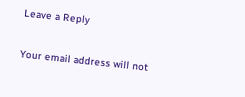Leave a Reply

Your email address will not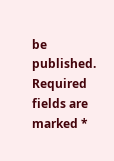be published. Required fields are marked *